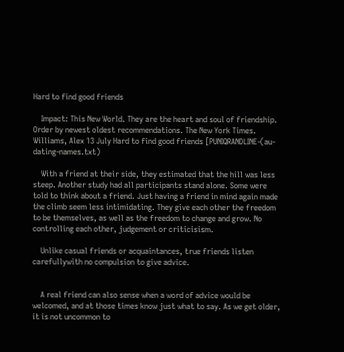Hard to find good friends

    Impact: This New World. They are the heart and soul of friendship. Order by newest oldest recommendations. The New York Times. Williams, Alex 13 July Hard to find good friends [PUNIQRANDLINE-(au-dating-names.txt)

    With a friend at their side, they estimated that the hill was less steep. Another study had all participants stand alone. Some were told to think about a friend. Just having a friend in mind again made the climb seem less intimidating. They give each other the freedom to be themselves, as well as the freedom to change and grow. No controlling each other, judgement or criticisism.

    Unlike casual friends or acquaintances, true friends listen carefullywith no compulsion to give advice.


    A real friend can also sense when a word of advice would be welcomed, and at those times know just what to say. As we get older, it is not uncommon to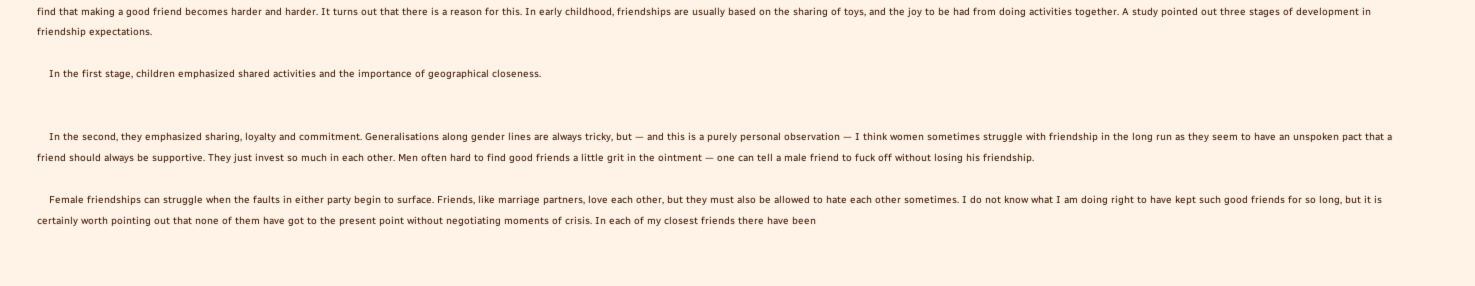find that making a good friend becomes harder and harder. It turns out that there is a reason for this. In early childhood, friendships are usually based on the sharing of toys, and the joy to be had from doing activities together. A study pointed out three stages of development in friendship expectations.

    In the first stage, children emphasized shared activities and the importance of geographical closeness.


    In the second, they emphasized sharing, loyalty and commitment. Generalisations along gender lines are always tricky, but — and this is a purely personal observation — I think women sometimes struggle with friendship in the long run as they seem to have an unspoken pact that a friend should always be supportive. They just invest so much in each other. Men often hard to find good friends a little grit in the ointment — one can tell a male friend to fuck off without losing his friendship.

    Female friendships can struggle when the faults in either party begin to surface. Friends, like marriage partners, love each other, but they must also be allowed to hate each other sometimes. I do not know what I am doing right to have kept such good friends for so long, but it is certainly worth pointing out that none of them have got to the present point without negotiating moments of crisis. In each of my closest friends there have been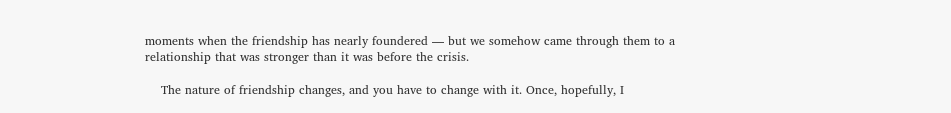moments when the friendship has nearly foundered — but we somehow came through them to a relationship that was stronger than it was before the crisis.

    The nature of friendship changes, and you have to change with it. Once, hopefully, I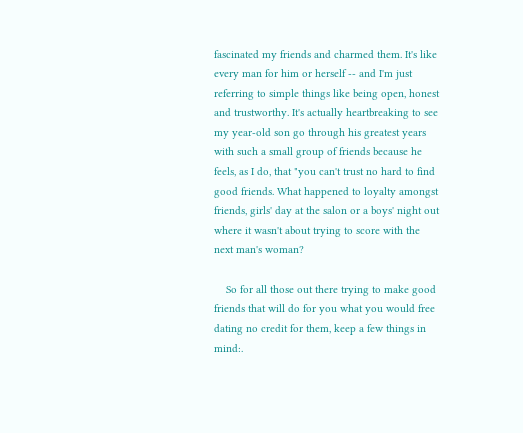fascinated my friends and charmed them. It's like every man for him or herself -- and I'm just referring to simple things like being open, honest and trustworthy. It's actually heartbreaking to see my year-old son go through his greatest years with such a small group of friends because he feels, as I do, that "you can't trust no hard to find good friends. What happened to loyalty amongst friends, girls' day at the salon or a boys' night out where it wasn't about trying to score with the next man's woman?

    So for all those out there trying to make good friends that will do for you what you would free dating no credit for them, keep a few things in mind:.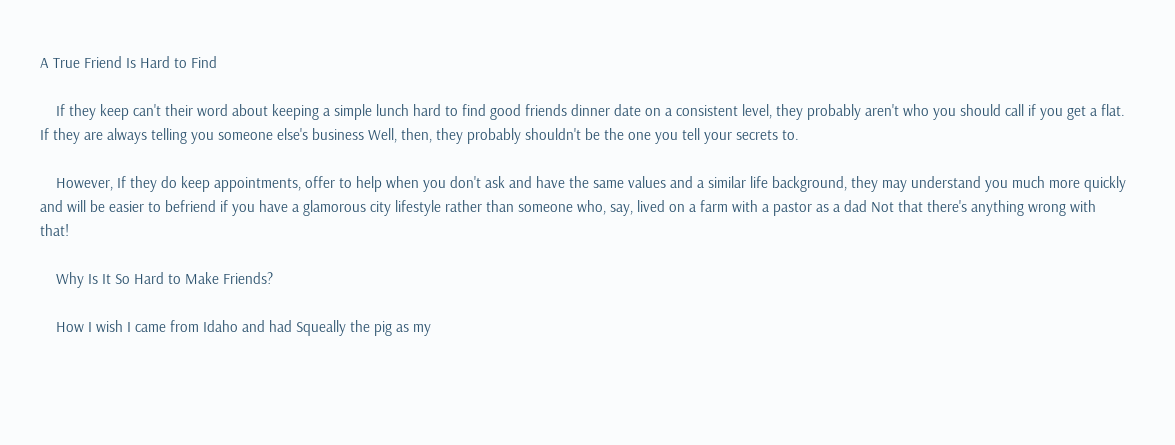A True Friend Is Hard to Find

    If they keep can't their word about keeping a simple lunch hard to find good friends dinner date on a consistent level, they probably aren't who you should call if you get a flat. If they are always telling you someone else's business Well, then, they probably shouldn't be the one you tell your secrets to.

    However, If they do keep appointments, offer to help when you don't ask and have the same values and a similar life background, they may understand you much more quickly and will be easier to befriend if you have a glamorous city lifestyle rather than someone who, say, lived on a farm with a pastor as a dad Not that there's anything wrong with that!

    Why Is It So Hard to Make Friends?

    How I wish I came from Idaho and had Squeally the pig as my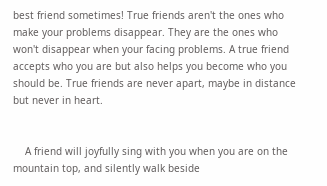best friend sometimes! True friends aren't the ones who make your problems disappear. They are the ones who won't disappear when your facing problems. A true friend accepts who you are but also helps you become who you should be. True friends are never apart, maybe in distance but never in heart.


    A friend will joyfully sing with you when you are on the mountain top, and silently walk beside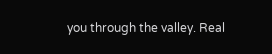you through the valley. Real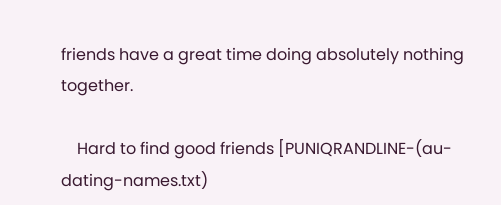friends have a great time doing absolutely nothing together.

    Hard to find good friends [PUNIQRANDLINE-(au-dating-names.txt)